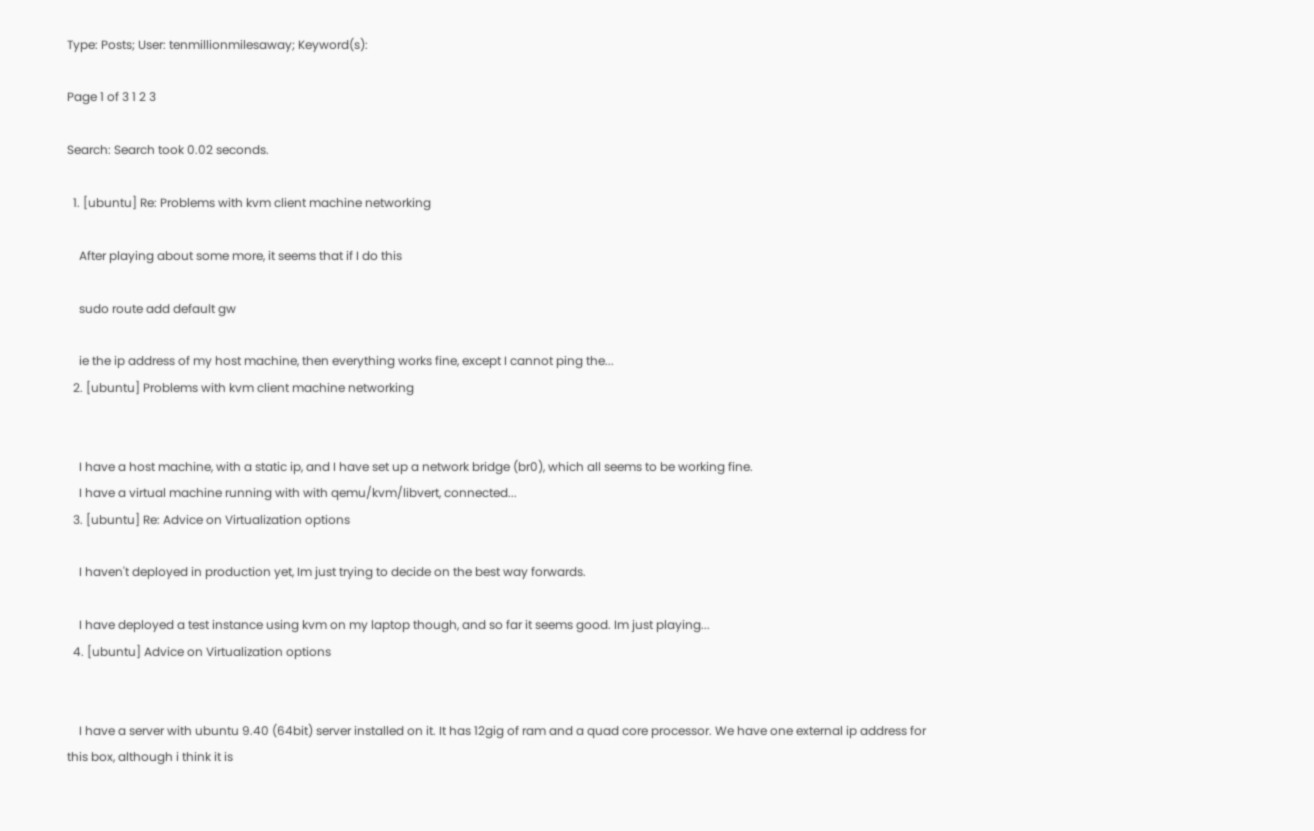Type: Posts; User: tenmillionmilesaway; Keyword(s):

Page 1 of 3 1 2 3

Search: Search took 0.02 seconds.

  1. [ubuntu] Re: Problems with kvm client machine networking

    After playing about some more, it seems that if I do this

    sudo route add default gw

    ie the ip address of my host machine, then everything works fine, except I cannot ping the...
  2. [ubuntu] Problems with kvm client machine networking


    I have a host machine, with a static ip, and I have set up a network bridge (br0), which all seems to be working fine.
    I have a virtual machine running with with qemu/kvm/libvert, connected...
  3. [ubuntu] Re: Advice on Virtualization options

    I haven't deployed in production yet, Im just trying to decide on the best way forwards.

    I have deployed a test instance using kvm on my laptop though, and so far it seems good. Im just playing...
  4. [ubuntu] Advice on Virtualization options


    I have a server with ubuntu 9.40 (64bit) server installed on it. It has 12gig of ram and a quad core processor. We have one external ip address for this box, although i think it is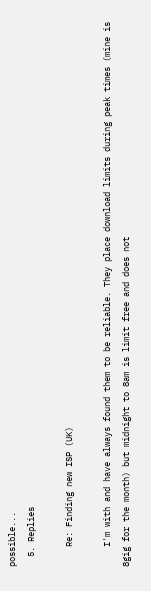possible...
  5. Replies

    Re: Finding new ISP (UK)

    I'm with and have always found them to be reliable. They place download limits during peak times (mine is 8gig for the month) but midnight to 8am is limit free and does not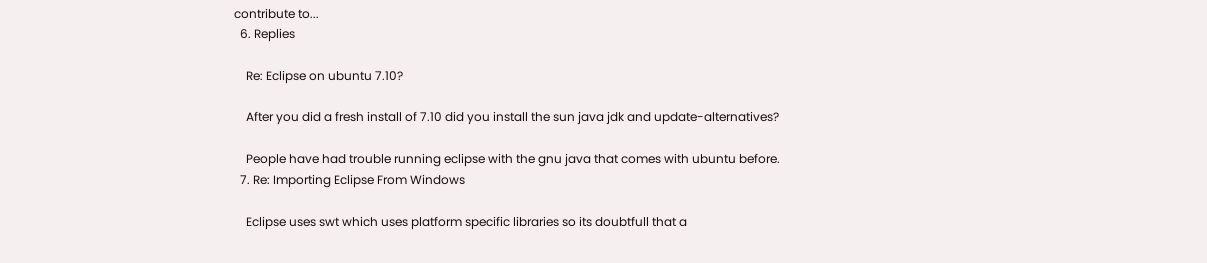contribute to...
  6. Replies

    Re: Eclipse on ubuntu 7.10?

    After you did a fresh install of 7.10 did you install the sun java jdk and update-alternatives?

    People have had trouble running eclipse with the gnu java that comes with ubuntu before.
  7. Re: Importing Eclipse From Windows

    Eclipse uses swt which uses platform specific libraries so its doubtfull that a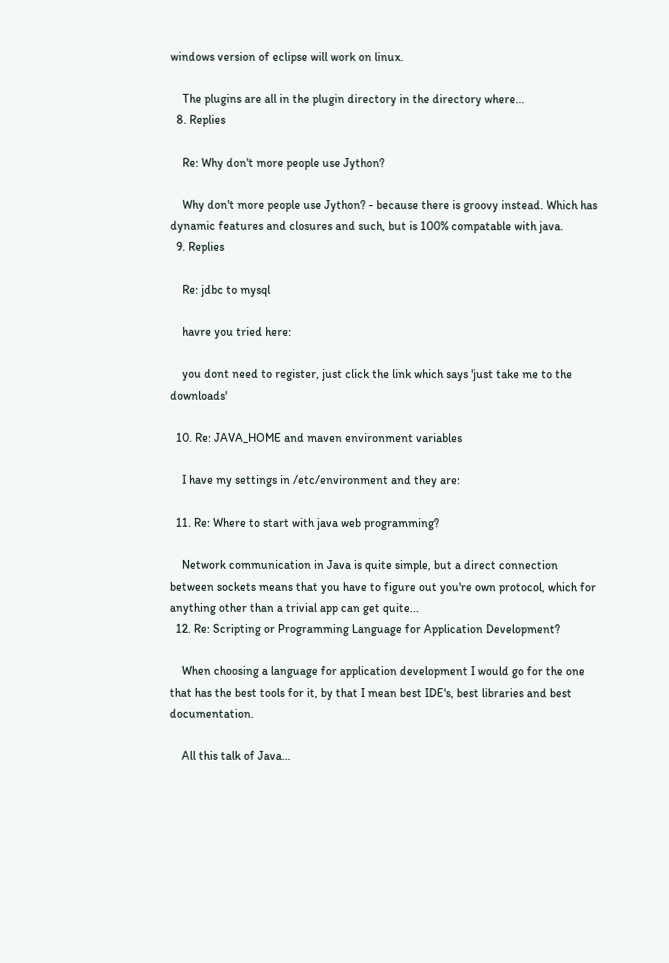windows version of eclipse will work on linux.

    The plugins are all in the plugin directory in the directory where...
  8. Replies

    Re: Why don't more people use Jython?

    Why don't more people use Jython? - because there is groovy instead. Which has dynamic features and closures and such, but is 100% compatable with java.
  9. Replies

    Re: jdbc to mysql

    havre you tried here:

    you dont need to register, just click the link which says 'just take me to the downloads'

  10. Re: JAVA_HOME and maven environment variables

    I have my settings in /etc/environment and they are:

  11. Re: Where to start with java web programming?

    Network communication in Java is quite simple, but a direct connection between sockets means that you have to figure out you're own protocol, which for anything other than a trivial app can get quite...
  12. Re: Scripting or Programming Language for Application Development?

    When choosing a language for application development I would go for the one that has the best tools for it, by that I mean best IDE's, best libraries and best documentation.

    All this talk of Java...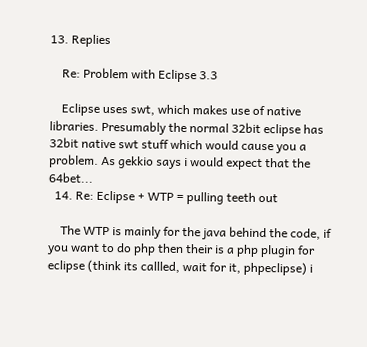13. Replies

    Re: Problem with Eclipse 3.3

    Eclipse uses swt, which makes use of native libraries. Presumably the normal 32bit eclipse has 32bit native swt stuff which would cause you a problem. As gekkio says i would expect that the 64bet...
  14. Re: Eclipse + WTP = pulling teeth out

    The WTP is mainly for the java behind the code, if you want to do php then their is a php plugin for eclipse (think its callled, wait for it, phpeclipse) i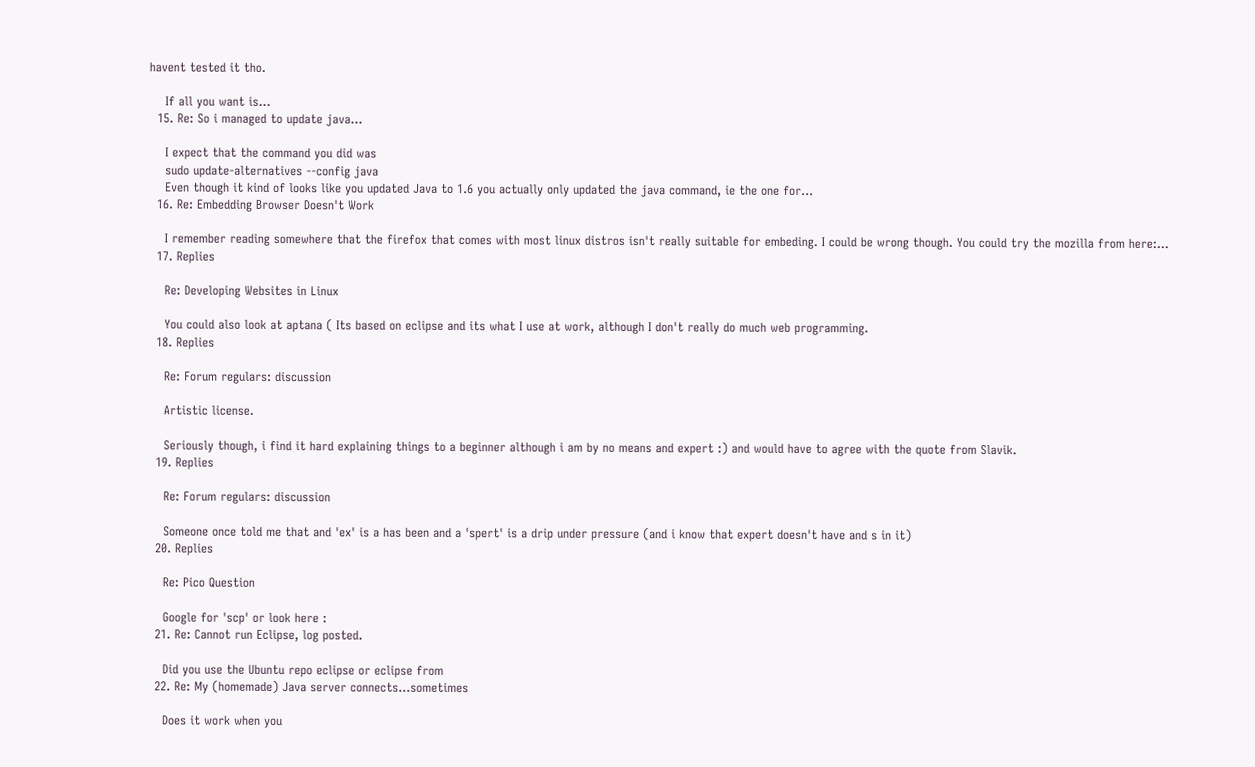havent tested it tho.

    If all you want is...
  15. Re: So i managed to update java...

    I expect that the command you did was
    sudo update-alternatives --config java
    Even though it kind of looks like you updated Java to 1.6 you actually only updated the java command, ie the one for...
  16. Re: Embedding Browser Doesn't Work

    I remember reading somewhere that the firefox that comes with most linux distros isn't really suitable for embeding. I could be wrong though. You could try the mozilla from here:...
  17. Replies

    Re: Developing Websites in Linux

    You could also look at aptana ( Its based on eclipse and its what I use at work, although I don't really do much web programming.
  18. Replies

    Re: Forum regulars: discussion

    Artistic license.

    Seriously though, i find it hard explaining things to a beginner although i am by no means and expert :) and would have to agree with the quote from Slavik.
  19. Replies

    Re: Forum regulars: discussion

    Someone once told me that and 'ex' is a has been and a 'spert' is a drip under pressure (and i know that expert doesn't have and s in it)
  20. Replies

    Re: Pico Question

    Google for 'scp' or look here :
  21. Re: Cannot run Eclipse, log posted.

    Did you use the Ubuntu repo eclipse or eclipse from
  22. Re: My (homemade) Java server connects...sometimes

    Does it work when you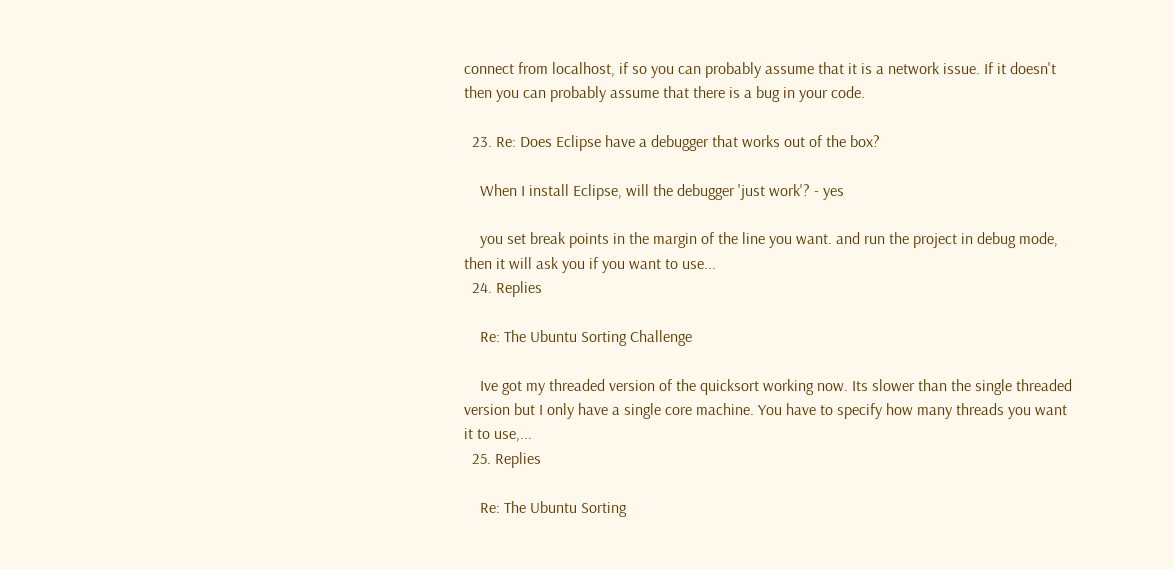connect from localhost, if so you can probably assume that it is a network issue. If it doesn't then you can probably assume that there is a bug in your code.

  23. Re: Does Eclipse have a debugger that works out of the box?

    When I install Eclipse, will the debugger 'just work'? - yes

    you set break points in the margin of the line you want. and run the project in debug mode, then it will ask you if you want to use...
  24. Replies

    Re: The Ubuntu Sorting Challenge

    Ive got my threaded version of the quicksort working now. Its slower than the single threaded version but I only have a single core machine. You have to specify how many threads you want it to use,...
  25. Replies

    Re: The Ubuntu Sorting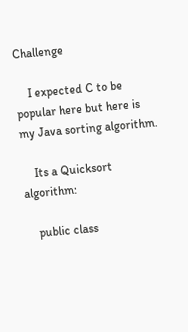Challenge

    I expected C to be popular here but here is my Java sorting algorithm.

    Its a Quicksort algorithm:

    public class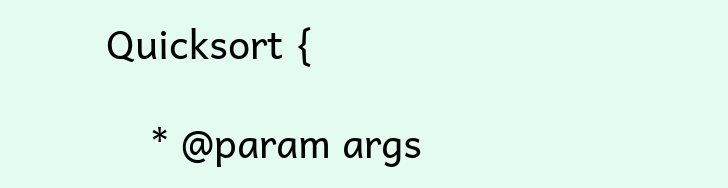Quicksort {

    * @param args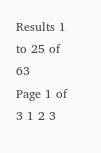Results 1 to 25 of 63
Page 1 of 3 1 2 3